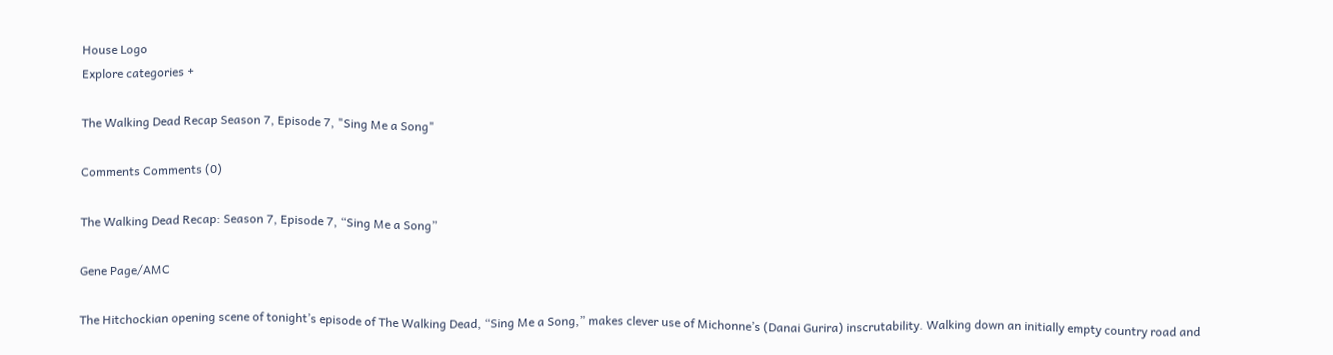House Logo
Explore categories +

The Walking Dead Recap Season 7, Episode 7, "Sing Me a Song"

Comments Comments (0)

The Walking Dead Recap: Season 7, Episode 7, “Sing Me a Song”

Gene Page/AMC

The Hitchockian opening scene of tonight’s episode of The Walking Dead, “Sing Me a Song,” makes clever use of Michonne’s (Danai Gurira) inscrutability. Walking down an initially empty country road and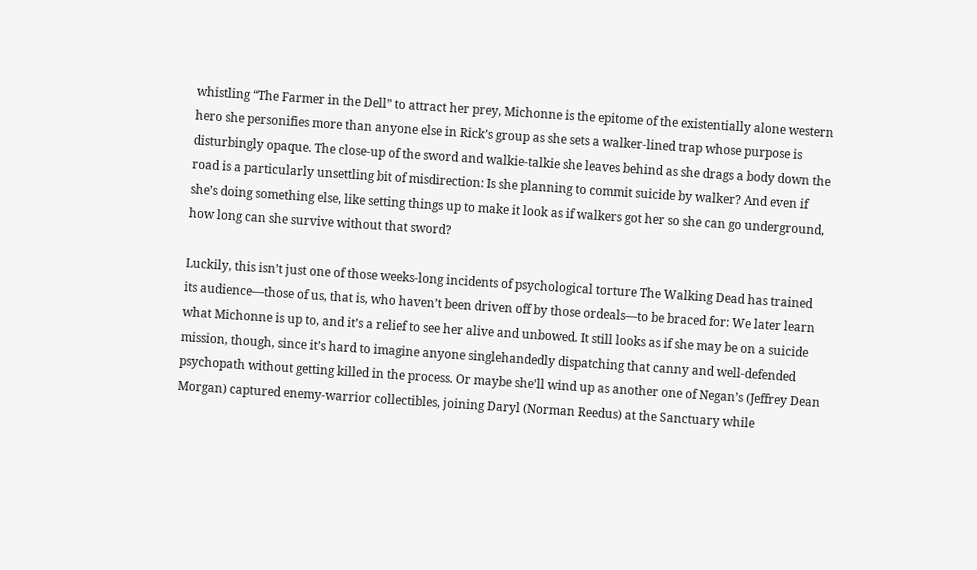whistling “The Farmer in the Dell” to attract her prey, Michonne is the epitome of the existentially alone western hero she personifies more than anyone else in Rick’s group as she sets a walker-lined trap whose purpose is disturbingly opaque. The close-up of the sword and walkie-talkie she leaves behind as she drags a body down the road is a particularly unsettling bit of misdirection: Is she planning to commit suicide by walker? And even if she’s doing something else, like setting things up to make it look as if walkers got her so she can go underground, how long can she survive without that sword?

Luckily, this isn’t just one of those weeks-long incidents of psychological torture The Walking Dead has trained its audience—those of us, that is, who haven’t been driven off by those ordeals—to be braced for: We later learn what Michonne is up to, and it’s a relief to see her alive and unbowed. It still looks as if she may be on a suicide mission, though, since it’s hard to imagine anyone singlehandedly dispatching that canny and well-defended psychopath without getting killed in the process. Or maybe she’ll wind up as another one of Negan’s (Jeffrey Dean Morgan) captured enemy-warrior collectibles, joining Daryl (Norman Reedus) at the Sanctuary while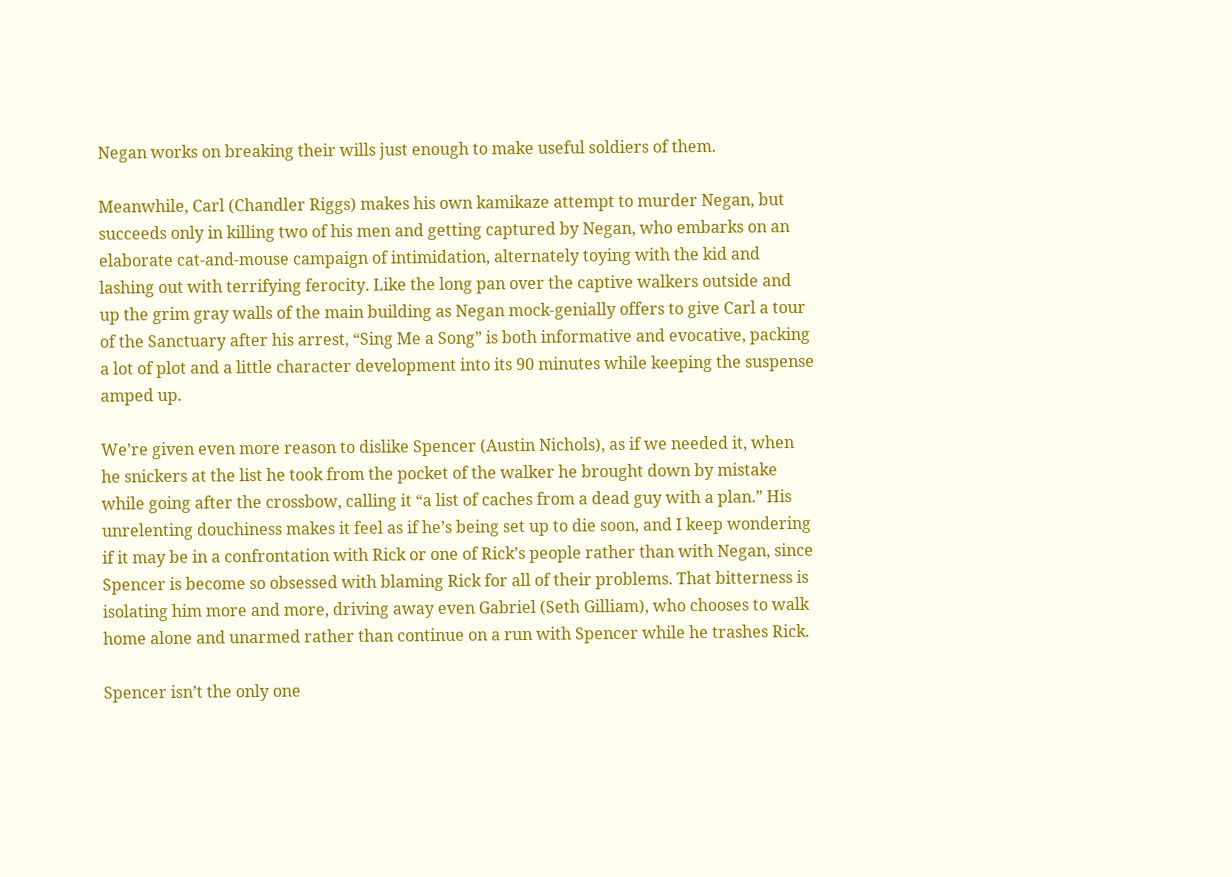Negan works on breaking their wills just enough to make useful soldiers of them.

Meanwhile, Carl (Chandler Riggs) makes his own kamikaze attempt to murder Negan, but succeeds only in killing two of his men and getting captured by Negan, who embarks on an elaborate cat-and-mouse campaign of intimidation, alternately toying with the kid and lashing out with terrifying ferocity. Like the long pan over the captive walkers outside and up the grim gray walls of the main building as Negan mock-genially offers to give Carl a tour of the Sanctuary after his arrest, “Sing Me a Song” is both informative and evocative, packing a lot of plot and a little character development into its 90 minutes while keeping the suspense amped up.

We’re given even more reason to dislike Spencer (Austin Nichols), as if we needed it, when he snickers at the list he took from the pocket of the walker he brought down by mistake while going after the crossbow, calling it “a list of caches from a dead guy with a plan.” His unrelenting douchiness makes it feel as if he’s being set up to die soon, and I keep wondering if it may be in a confrontation with Rick or one of Rick’s people rather than with Negan, since Spencer is become so obsessed with blaming Rick for all of their problems. That bitterness is isolating him more and more, driving away even Gabriel (Seth Gilliam), who chooses to walk home alone and unarmed rather than continue on a run with Spencer while he trashes Rick.

Spencer isn’t the only one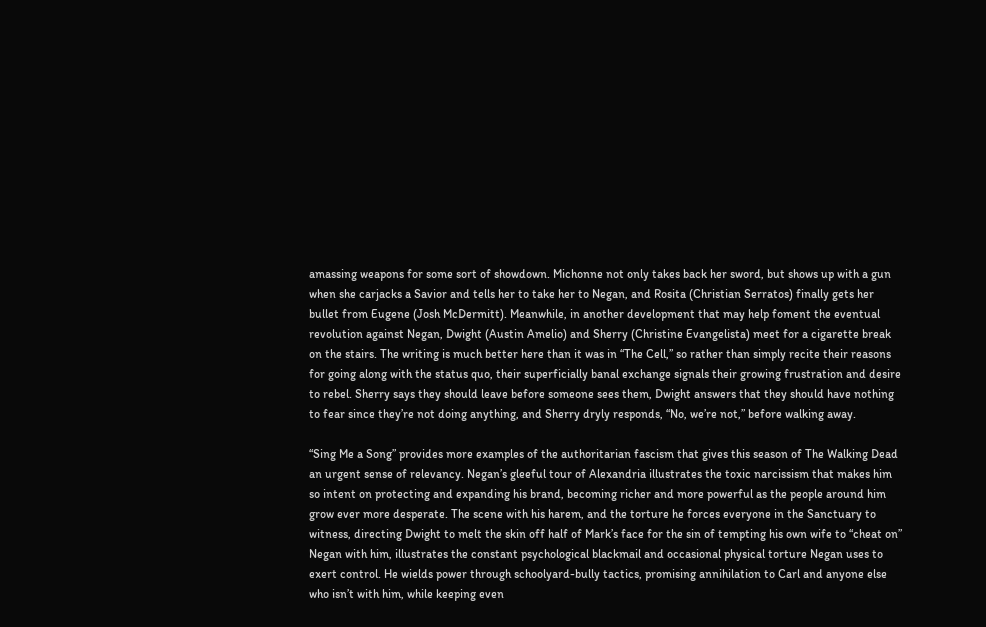amassing weapons for some sort of showdown. Michonne not only takes back her sword, but shows up with a gun when she carjacks a Savior and tells her to take her to Negan, and Rosita (Christian Serratos) finally gets her bullet from Eugene (Josh McDermitt). Meanwhile, in another development that may help foment the eventual revolution against Negan, Dwight (Austin Amelio) and Sherry (Christine Evangelista) meet for a cigarette break on the stairs. The writing is much better here than it was in “The Cell,” so rather than simply recite their reasons for going along with the status quo, their superficially banal exchange signals their growing frustration and desire to rebel. Sherry says they should leave before someone sees them, Dwight answers that they should have nothing to fear since they’re not doing anything, and Sherry dryly responds, “No, we’re not,” before walking away.

“Sing Me a Song” provides more examples of the authoritarian fascism that gives this season of The Walking Dead an urgent sense of relevancy. Negan’s gleeful tour of Alexandria illustrates the toxic narcissism that makes him so intent on protecting and expanding his brand, becoming richer and more powerful as the people around him grow ever more desperate. The scene with his harem, and the torture he forces everyone in the Sanctuary to witness, directing Dwight to melt the skin off half of Mark’s face for the sin of tempting his own wife to “cheat on” Negan with him, illustrates the constant psychological blackmail and occasional physical torture Negan uses to exert control. He wields power through schoolyard-bully tactics, promising annihilation to Carl and anyone else who isn’t with him, while keeping even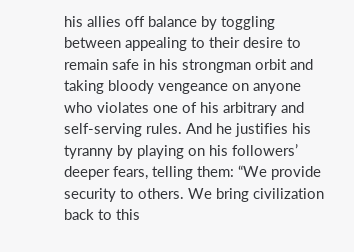his allies off balance by toggling between appealing to their desire to remain safe in his strongman orbit and taking bloody vengeance on anyone who violates one of his arbitrary and self-serving rules. And he justifies his tyranny by playing on his followers’ deeper fears, telling them: “We provide security to others. We bring civilization back to this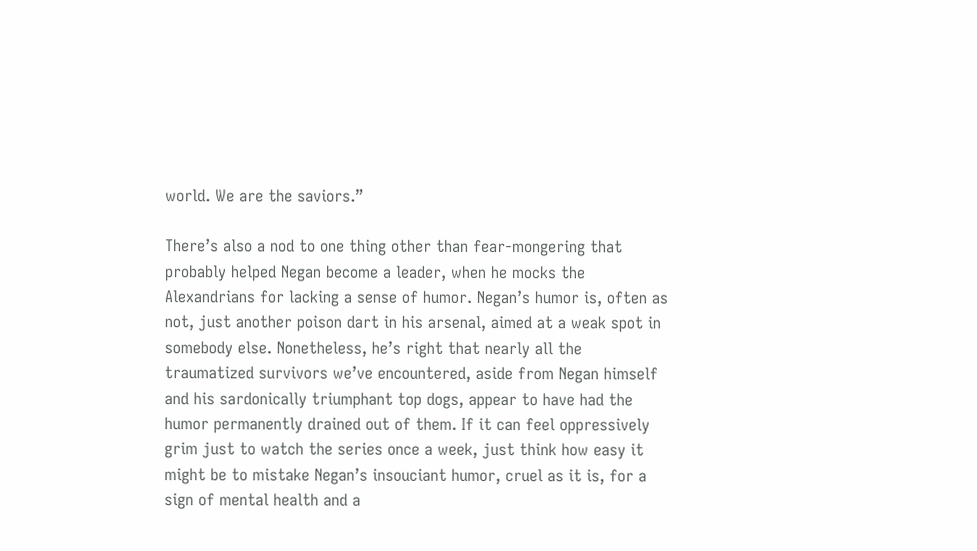world. We are the saviors.”

There’s also a nod to one thing other than fear-mongering that probably helped Negan become a leader, when he mocks the Alexandrians for lacking a sense of humor. Negan’s humor is, often as not, just another poison dart in his arsenal, aimed at a weak spot in somebody else. Nonetheless, he’s right that nearly all the traumatized survivors we’ve encountered, aside from Negan himself and his sardonically triumphant top dogs, appear to have had the humor permanently drained out of them. If it can feel oppressively grim just to watch the series once a week, just think how easy it might be to mistake Negan’s insouciant humor, cruel as it is, for a sign of mental health and a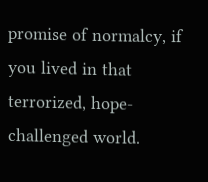promise of normalcy, if you lived in that terrorized, hope-challenged world.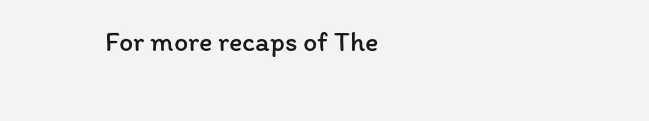For more recaps of The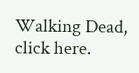Walking Dead, click here.